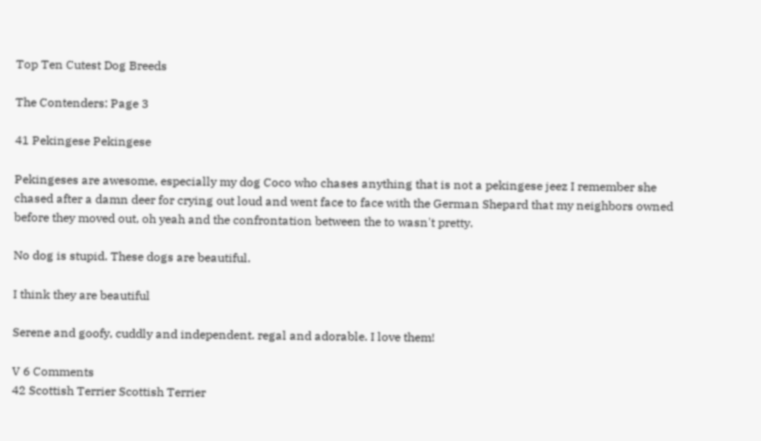Top Ten Cutest Dog Breeds

The Contenders: Page 3

41 Pekingese Pekingese

Pekingeses are awesome, especially my dog Coco who chases anything that is not a pekingese jeez I remember she chased after a damn deer for crying out loud and went face to face with the German Shepard that my neighbors owned before they moved out, oh yeah and the confrontation between the to wasn't pretty.

No dog is stupid. These dogs are beautiful.

I think they are beautiful

Serene and goofy, cuddly and independent. regal and adorable. I love them!

V 6 Comments
42 Scottish Terrier Scottish Terrier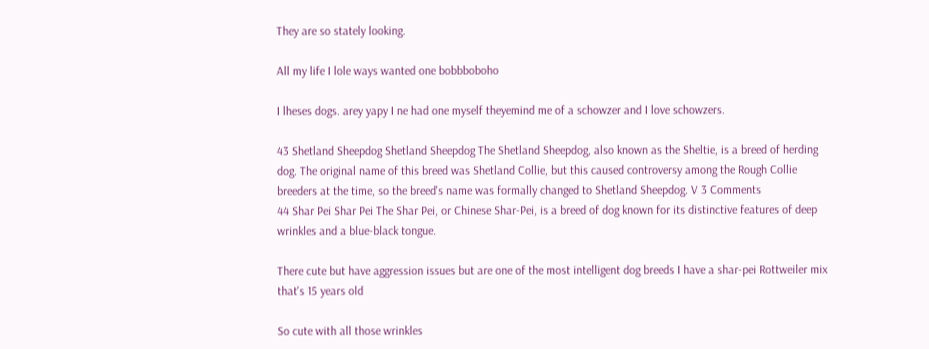They are so stately looking.

All my life I lole ways wanted one bobbboboho

I lheses dogs. arey yapy I ne had one myself theyemind me of a schowzer and I love schowzers.

43 Shetland Sheepdog Shetland Sheepdog The Shetland Sheepdog, also known as the Sheltie, is a breed of herding dog. The original name of this breed was Shetland Collie, but this caused controversy among the Rough Collie breeders at the time, so the breed's name was formally changed to Shetland Sheepdog. V 3 Comments
44 Shar Pei Shar Pei The Shar Pei, or Chinese Shar-Pei, is a breed of dog known for its distinctive features of deep wrinkles and a blue-black tongue.

There cute but have aggression issues but are one of the most intelligent dog breeds I have a shar-pei Rottweiler mix that's 15 years old

So cute with all those wrinkles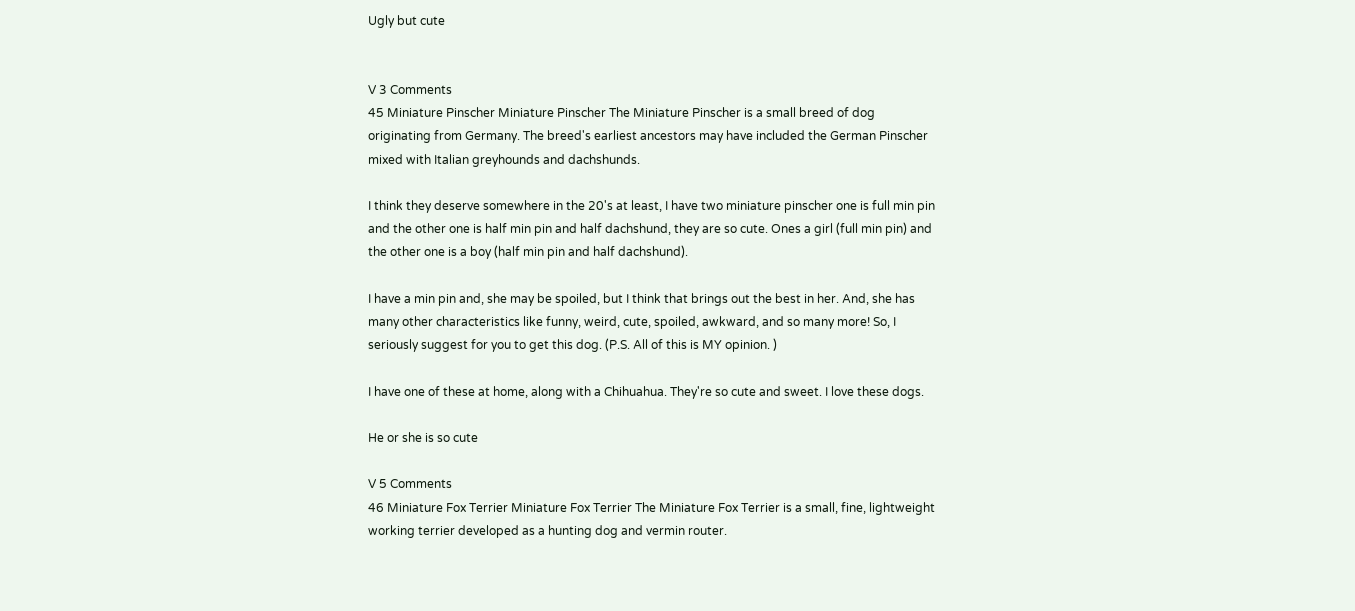Ugly but cute


V 3 Comments
45 Miniature Pinscher Miniature Pinscher The Miniature Pinscher is a small breed of dog originating from Germany. The breed's earliest ancestors may have included the German Pinscher mixed with Italian greyhounds and dachshunds.

I think they deserve somewhere in the 20's at least, I have two miniature pinscher one is full min pin and the other one is half min pin and half dachshund, they are so cute. Ones a girl (full min pin) and the other one is a boy (half min pin and half dachshund).

I have a min pin and, she may be spoiled, but I think that brings out the best in her. And, she has many other characteristics like funny, weird, cute, spoiled, awkward, and so many more! So, I seriously suggest for you to get this dog. (P.S. All of this is MY opinion. )

I have one of these at home, along with a Chihuahua. They're so cute and sweet. I love these dogs.

He or she is so cute

V 5 Comments
46 Miniature Fox Terrier Miniature Fox Terrier The Miniature Fox Terrier is a small, fine, lightweight working terrier developed as a hunting dog and vermin router.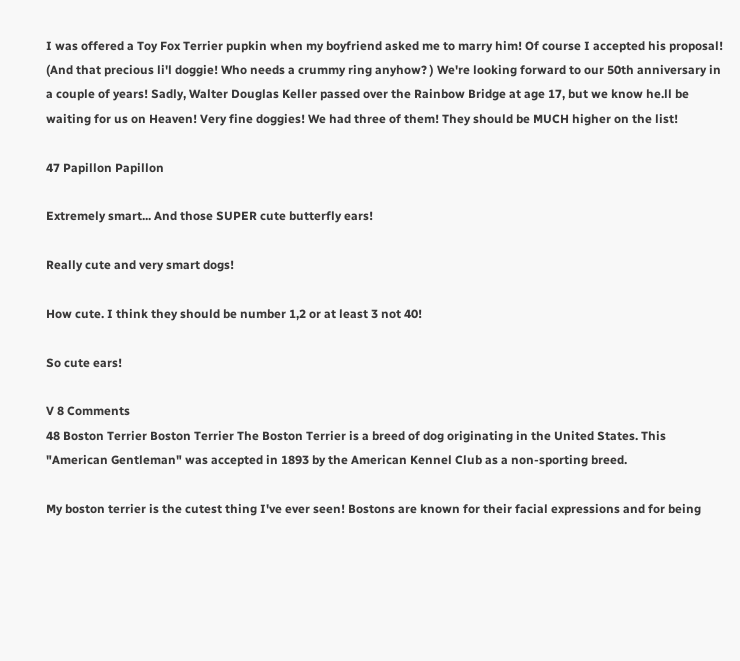I was offered a Toy Fox Terrier pupkin when my boyfriend asked me to marry him! Of course I accepted his proposal! (And that precious li'l doggie! Who needs a crummy ring anyhow? ) We're looking forward to our 50th anniversary in a couple of years! Sadly, Walter Douglas Keller passed over the Rainbow Bridge at age 17, but we know he.ll be waiting for us on Heaven! Very fine doggies! We had three of them! They should be MUCH higher on the list!

47 Papillon Papillon

Extremely smart... And those SUPER cute butterfly ears!

Really cute and very smart dogs!

How cute. I think they should be number 1,2 or at least 3 not 40!

So cute ears!

V 8 Comments
48 Boston Terrier Boston Terrier The Boston Terrier is a breed of dog originating in the United States. This "American Gentleman" was accepted in 1893 by the American Kennel Club as a non-sporting breed.

My boston terrier is the cutest thing I've ever seen! Bostons are known for their facial expressions and for being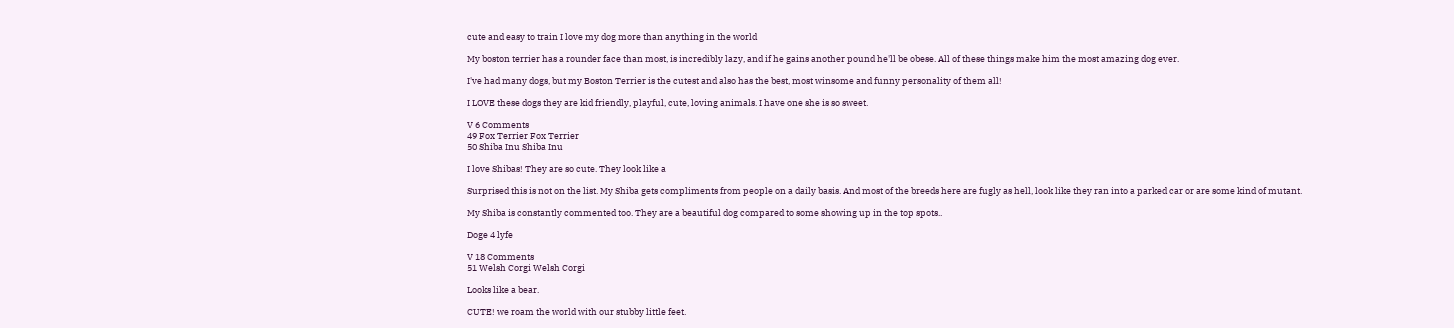cute and easy to train I love my dog more than anything in the world

My boston terrier has a rounder face than most, is incredibly lazy, and if he gains another pound he'll be obese. All of these things make him the most amazing dog ever.

I've had many dogs, but my Boston Terrier is the cutest and also has the best, most winsome and funny personality of them all!

I LOVE these dogs they are kid friendly, playful, cute, loving animals. I have one she is so sweet.

V 6 Comments
49 Fox Terrier Fox Terrier
50 Shiba Inu Shiba Inu

I love Shibas! They are so cute. They look like a

Surprised this is not on the list. My Shiba gets compliments from people on a daily basis. And most of the breeds here are fugly as hell, look like they ran into a parked car or are some kind of mutant.

My Shiba is constantly commented too. They are a beautiful dog compared to some showing up in the top spots..

Doge 4 lyfe

V 18 Comments
51 Welsh Corgi Welsh Corgi

Looks like a bear.

CUTE! we roam the world with our stubby little feet.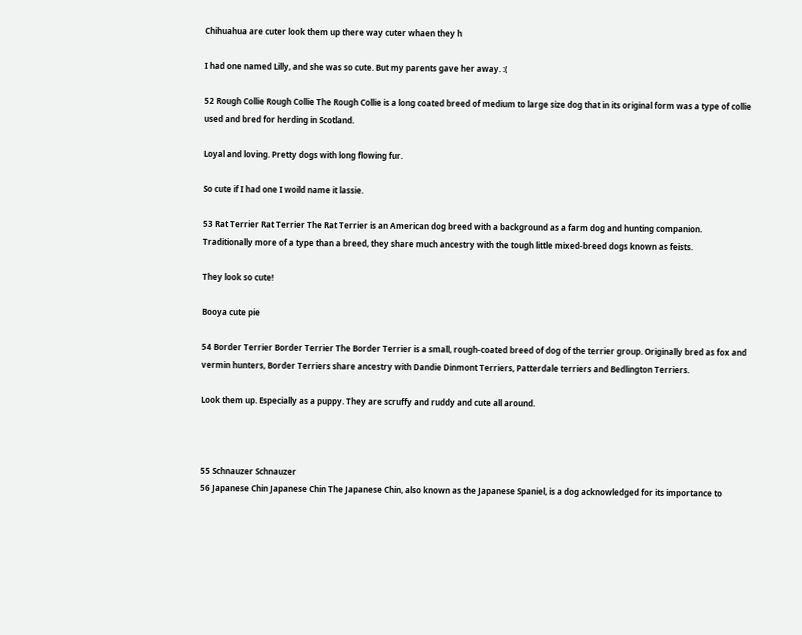Chihuahua are cuter look them up there way cuter whaen they h

I had one named Lilly, and she was so cute. But my parents gave her away. :(

52 Rough Collie Rough Collie The Rough Collie is a long coated breed of medium to large size dog that in its original form was a type of collie used and bred for herding in Scotland.

Loyal and loving. Pretty dogs with long flowing fur.

So cute if I had one I woild name it lassie.

53 Rat Terrier Rat Terrier The Rat Terrier is an American dog breed with a background as a farm dog and hunting companion. Traditionally more of a type than a breed, they share much ancestry with the tough little mixed-breed dogs known as feists.

They look so cute!

Booya cute pie

54 Border Terrier Border Terrier The Border Terrier is a small, rough-coated breed of dog of the terrier group. Originally bred as fox and vermin hunters, Border Terriers share ancestry with Dandie Dinmont Terriers, Patterdale terriers and Bedlington Terriers.

Look them up. Especially as a puppy. They are scruffy and ruddy and cute all around.



55 Schnauzer Schnauzer
56 Japanese Chin Japanese Chin The Japanese Chin, also known as the Japanese Spaniel, is a dog acknowledged for its importance to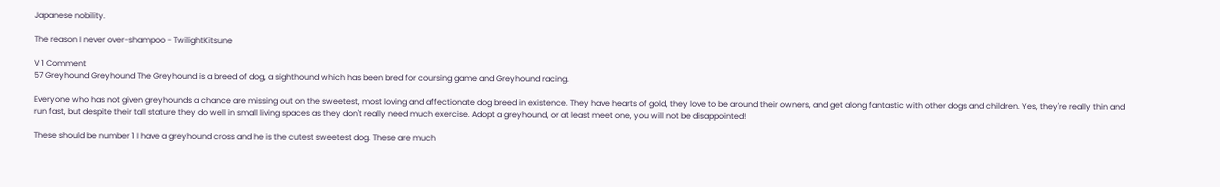Japanese nobility.

The reason I never over-shampoo - TwilightKitsune

V 1 Comment
57 Greyhound Greyhound The Greyhound is a breed of dog, a sighthound which has been bred for coursing game and Greyhound racing.

Everyone who has not given greyhounds a chance are missing out on the sweetest, most loving and affectionate dog breed in existence. They have hearts of gold, they love to be around their owners, and get along fantastic with other dogs and children. Yes, they're really thin and run fast, but despite their tall stature they do well in small living spaces as they don't really need much exercise. Adopt a greyhound, or at least meet one, you will not be disappointed!

These should be number 1 I have a greyhound cross and he is the cutest sweetest dog. These are much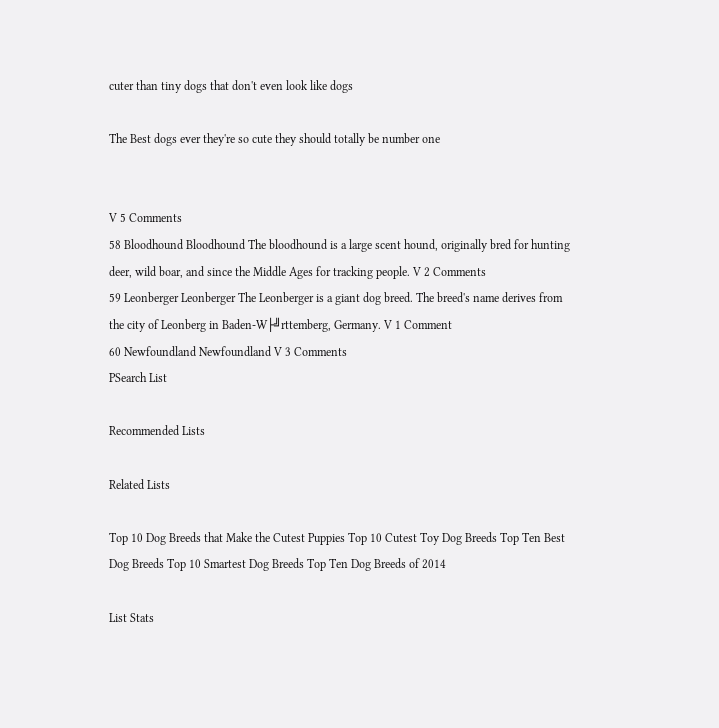cuter than tiny dogs that don't even look like dogs

The Best dogs ever they're so cute they should totally be number one


V 5 Comments
58 Bloodhound Bloodhound The bloodhound is a large scent hound, originally bred for hunting deer, wild boar, and since the Middle Ages for tracking people. V 2 Comments
59 Leonberger Leonberger The Leonberger is a giant dog breed. The breed's name derives from the city of Leonberg in Baden-W├╝rttemberg, Germany. V 1 Comment
60 Newfoundland Newfoundland V 3 Comments
PSearch List

Recommended Lists

Related Lists

Top 10 Dog Breeds that Make the Cutest Puppies Top 10 Cutest Toy Dog Breeds Top Ten Best Dog Breeds Top 10 Smartest Dog Breeds Top Ten Dog Breeds of 2014

List Stats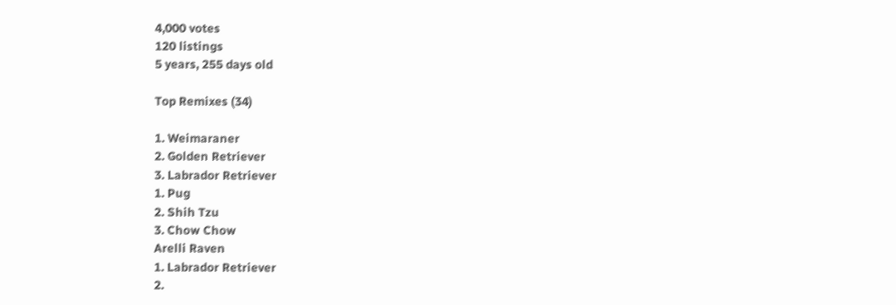4,000 votes
120 listings
5 years, 255 days old

Top Remixes (34)

1. Weimaraner
2. Golden Retriever
3. Labrador Retriever
1. Pug
2. Shih Tzu
3. Chow Chow
Arelli Raven
1. Labrador Retriever
2.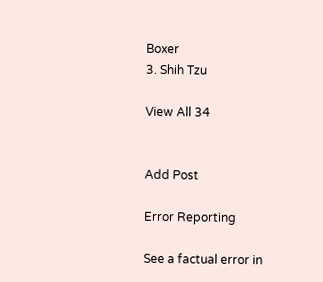Boxer
3. Shih Tzu

View All 34


Add Post

Error Reporting

See a factual error in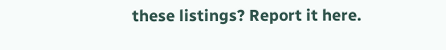these listings? Report it here.